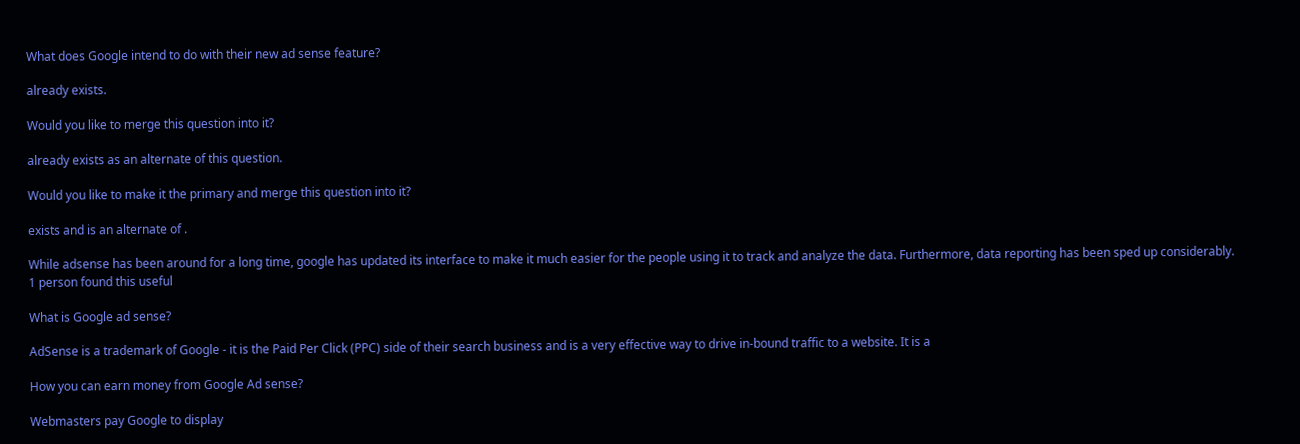What does Google intend to do with their new ad sense feature?

already exists.

Would you like to merge this question into it?

already exists as an alternate of this question.

Would you like to make it the primary and merge this question into it?

exists and is an alternate of .

While adsense has been around for a long time, google has updated its interface to make it much easier for the people using it to track and analyze the data. Furthermore, data reporting has been sped up considerably.
1 person found this useful

What is Google ad sense?

AdSense is a trademark of Google - it is the Paid Per Click (PPC) side of their search business and is a very effective way to drive in-bound traffic to a website. It is a

How you can earn money from Google Ad sense?

Webmasters pay Google to display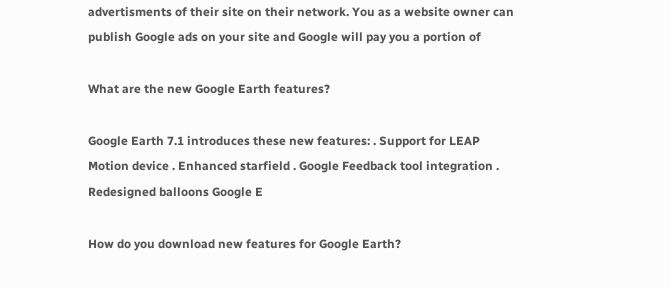advertisments of their site on their network. You as a website owner can publish Google ads on your site and Google will pay you a portion of

What are the new Google Earth features?

Google Earth 7.1 introduces these new features: . Support for LEAP Motion device . Enhanced starfield . Google Feedback tool integration . Redesigned balloons Google E

How do you download new features for Google Earth?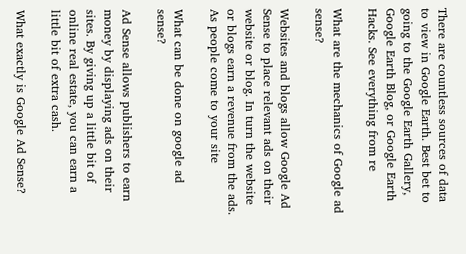There are countless sources of data to view in Google Earth. Best bet to going to the Google Earth Gallery, Google Earth Blog, or Google Earth Hacks. See everything from re

What are the mechanics of Google ad sense?

Websites and blogs allow Google Ad Sense to place relevant ads on their website or blog. In turn the website or blogs earn a revenue from the ads. As people come to your site

What can be done on google ad sense?

Ad Sense allows publishers to earn money by displaying ads on their sites. By giving up a little bit of online real estate, you can earn a little bit of extra cash.

What exactly is Google Ad Sense?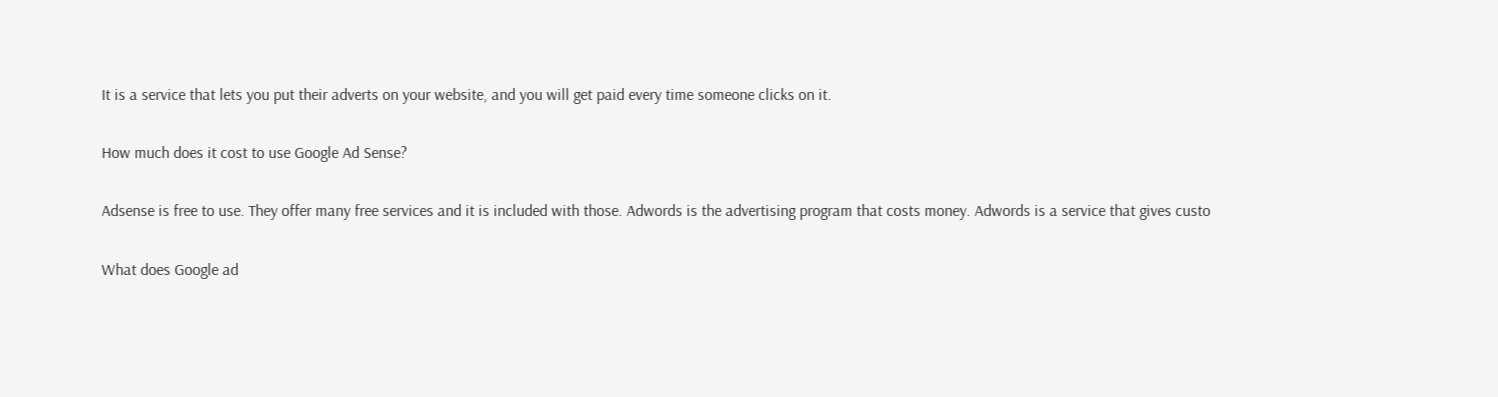It is a service that lets you put their adverts on your website, and you will get paid every time someone clicks on it.

How much does it cost to use Google Ad Sense?

Adsense is free to use. They offer many free services and it is included with those. Adwords is the advertising program that costs money. Adwords is a service that gives custo

What does Google ad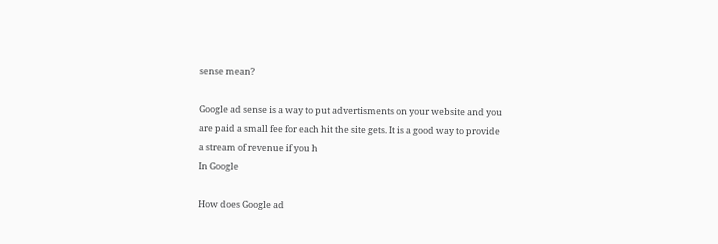sense mean?

Google ad sense is a way to put advertisments on your website and you are paid a small fee for each hit the site gets. It is a good way to provide a stream of revenue if you h
In Google

How does Google ad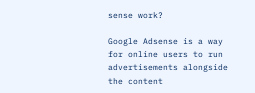sense work?

Google Adsense is a way for online users to run advertisements alongside the content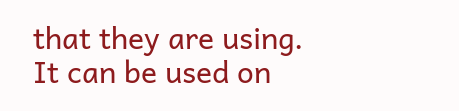that they are using. It can be used on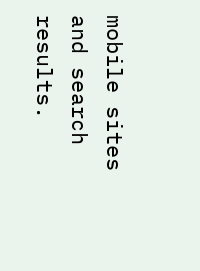mobile sites and search results.